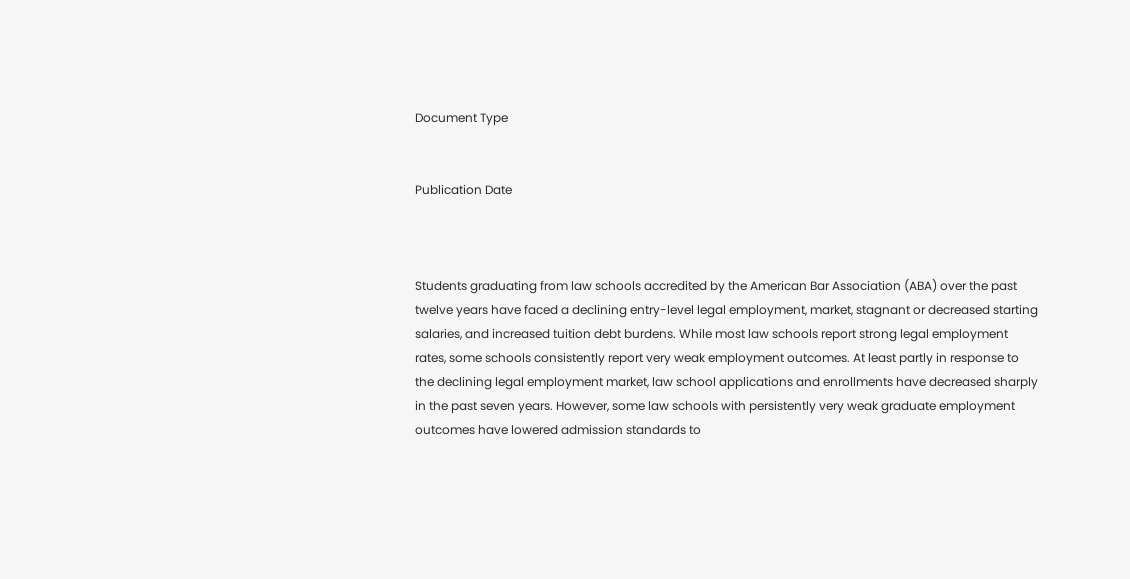Document Type


Publication Date



Students graduating from law schools accredited by the American Bar Association (ABA) over the past twelve years have faced a declining entry-level legal employment, market, stagnant or decreased starting salaries, and increased tuition debt burdens. While most law schools report strong legal employment rates, some schools consistently report very weak employment outcomes. At least partly in response to the declining legal employment market, law school applications and enrollments have decreased sharply in the past seven years. However, some law schools with persistently very weak graduate employment outcomes have lowered admission standards to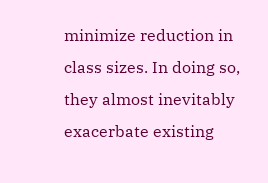minimize reduction in class sizes. In doing so, they almost inevitably exacerbate existing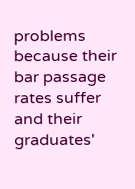problems because their bar passage rates suffer and their graduates'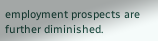employment prospects are further diminished.